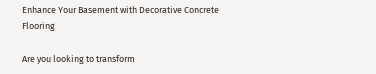Enhance Your Basement with Decorative Concrete Flooring

Are you looking to transform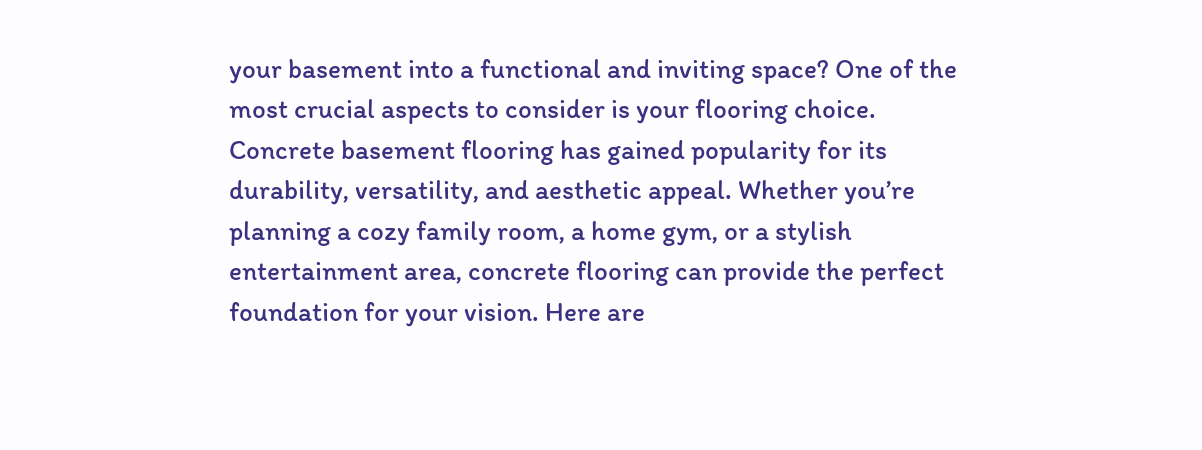your basement into a functional and inviting space? One of the most crucial aspects to consider is your flooring choice. Concrete basement flooring has gained popularity for its durability, versatility, and aesthetic appeal. Whether you’re planning a cozy family room, a home gym, or a stylish entertainment area, concrete flooring can provide the perfect foundation for your vision. Here are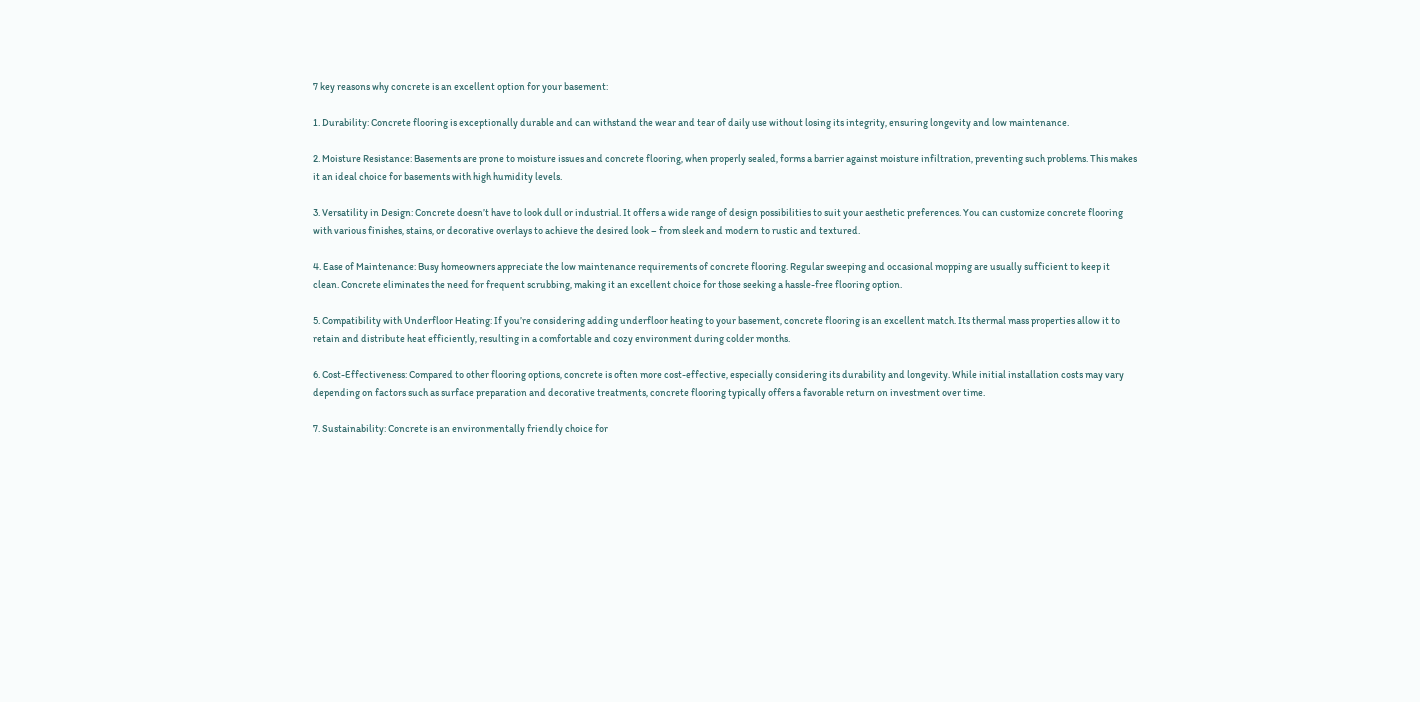7 key reasons why concrete is an excellent option for your basement:

1. Durability: Concrete flooring is exceptionally durable and can withstand the wear and tear of daily use without losing its integrity, ensuring longevity and low maintenance.

2. Moisture Resistance: Basements are prone to moisture issues and concrete flooring, when properly sealed, forms a barrier against moisture infiltration, preventing such problems. This makes it an ideal choice for basements with high humidity levels.

3. Versatility in Design: Concrete doesn’t have to look dull or industrial. It offers a wide range of design possibilities to suit your aesthetic preferences. You can customize concrete flooring with various finishes, stains, or decorative overlays to achieve the desired look – from sleek and modern to rustic and textured.

4. Ease of Maintenance: Busy homeowners appreciate the low maintenance requirements of concrete flooring. Regular sweeping and occasional mopping are usually sufficient to keep it clean. Concrete eliminates the need for frequent scrubbing, making it an excellent choice for those seeking a hassle-free flooring option.

5. Compatibility with Underfloor Heating: If you’re considering adding underfloor heating to your basement, concrete flooring is an excellent match. Its thermal mass properties allow it to retain and distribute heat efficiently, resulting in a comfortable and cozy environment during colder months.

6. Cost-Effectiveness: Compared to other flooring options, concrete is often more cost-effective, especially considering its durability and longevity. While initial installation costs may vary depending on factors such as surface preparation and decorative treatments, concrete flooring typically offers a favorable return on investment over time.

7. Sustainability: Concrete is an environmentally friendly choice for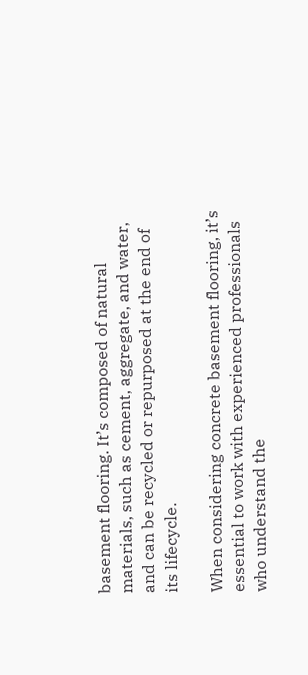basement flooring. It’s composed of natural materials, such as cement, aggregate, and water, and can be recycled or repurposed at the end of its lifecycle.

When considering concrete basement flooring, it’s essential to work with experienced professionals who understand the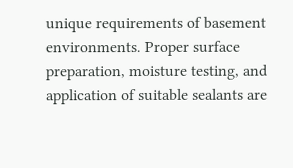unique requirements of basement environments. Proper surface preparation, moisture testing, and application of suitable sealants are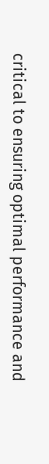critical to ensuring optimal performance and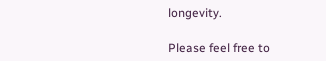longevity.

Please feel free to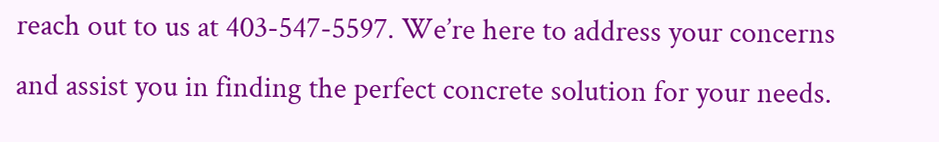reach out to us at 403-547-5597. We’re here to address your concerns and assist you in finding the perfect concrete solution for your needs.